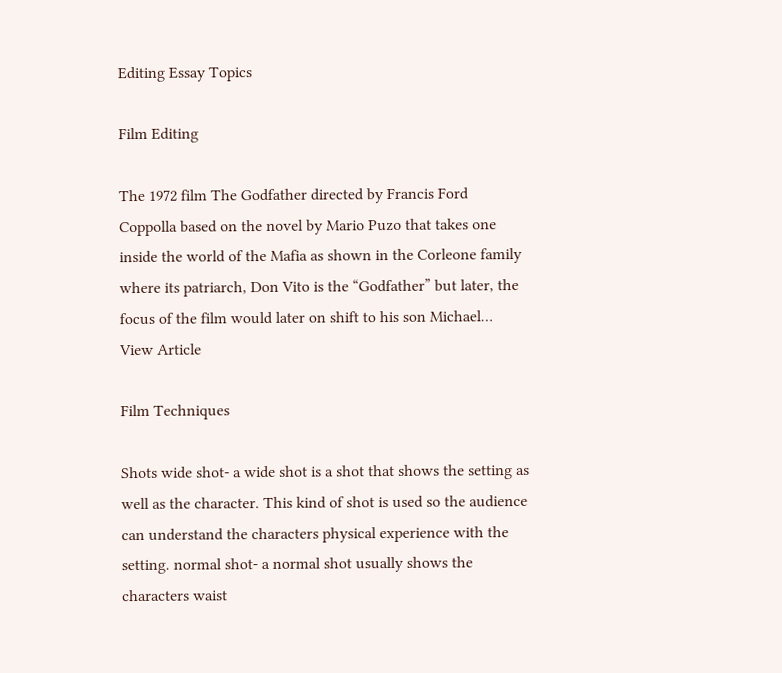Editing Essay Topics

Film Editing

The 1972 film The Godfather directed by Francis Ford Coppolla based on the novel by Mario Puzo that takes one inside the world of the Mafia as shown in the Corleone family where its patriarch, Don Vito is the “Godfather” but later, the focus of the film would later on shift to his son Michael… View Article

Film Techniques

Shots wide shot- a wide shot is a shot that shows the setting as well as the character. This kind of shot is used so the audience can understand the characters physical experience with the setting. normal shot- a normal shot usually shows the characters waist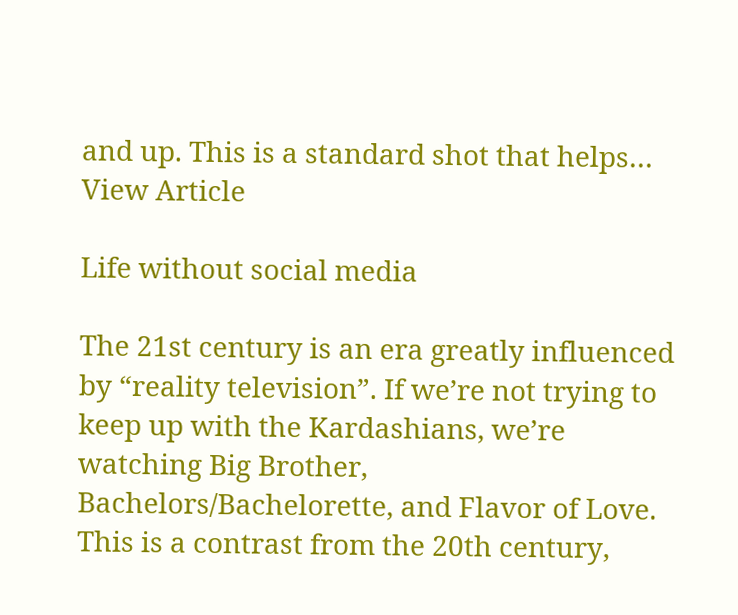and up. This is a standard shot that helps… View Article

Life without social media

The 21st century is an era greatly influenced by “reality television”. If we’re not trying to keep up with the Kardashians, we’re watching Big Brother, Bachelors/Bachelorette, and Flavor of Love. This is a contrast from the 20th century,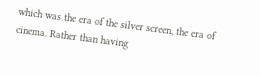which was the era of the silver screen, the era of cinema. Rather than having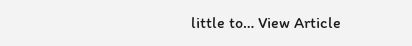little to… View Article